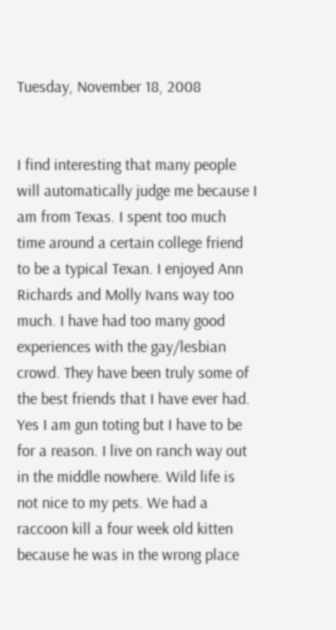Tuesday, November 18, 2008


I find interesting that many people will automatically judge me because I am from Texas. I spent too much time around a certain college friend to be a typical Texan. I enjoyed Ann Richards and Molly Ivans way too much. I have had too many good experiences with the gay/lesbian crowd. They have been truly some of the best friends that I have ever had. Yes I am gun toting but I have to be for a reason. I live on ranch way out in the middle nowhere. Wild life is not nice to my pets. We had a raccoon kill a four week old kitten because he was in the wrong place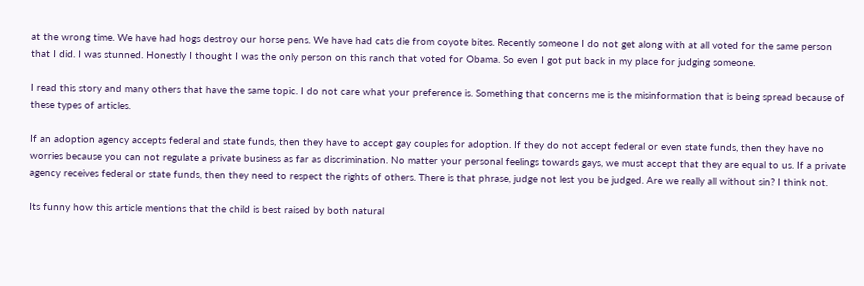at the wrong time. We have had hogs destroy our horse pens. We have had cats die from coyote bites. Recently someone I do not get along with at all voted for the same person that I did. I was stunned. Honestly I thought I was the only person on this ranch that voted for Obama. So even I got put back in my place for judging someone.

I read this story and many others that have the same topic. I do not care what your preference is. Something that concerns me is the misinformation that is being spread because of these types of articles.

If an adoption agency accepts federal and state funds, then they have to accept gay couples for adoption. If they do not accept federal or even state funds, then they have no worries because you can not regulate a private business as far as discrimination. No matter your personal feelings towards gays, we must accept that they are equal to us. If a private agency receives federal or state funds, then they need to respect the rights of others. There is that phrase, judge not lest you be judged. Are we really all without sin? I think not.

Its funny how this article mentions that the child is best raised by both natural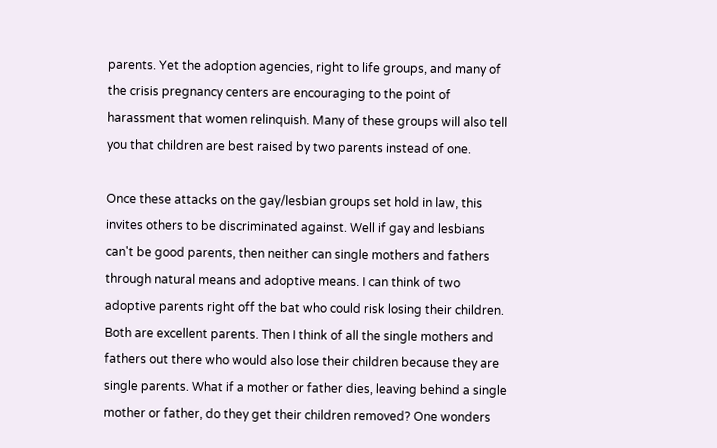parents. Yet the adoption agencies, right to life groups, and many of the crisis pregnancy centers are encouraging to the point of harassment that women relinquish. Many of these groups will also tell you that children are best raised by two parents instead of one.

Once these attacks on the gay/lesbian groups set hold in law, this invites others to be discriminated against. Well if gay and lesbians can't be good parents, then neither can single mothers and fathers through natural means and adoptive means. I can think of two adoptive parents right off the bat who could risk losing their children. Both are excellent parents. Then I think of all the single mothers and fathers out there who would also lose their children because they are single parents. What if a mother or father dies, leaving behind a single mother or father, do they get their children removed? One wonders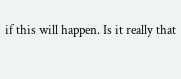if this will happen. Is it really that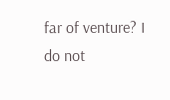far of venture? I do not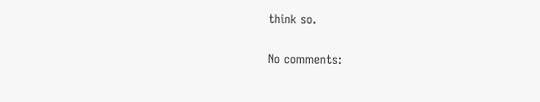think so.

No comments: